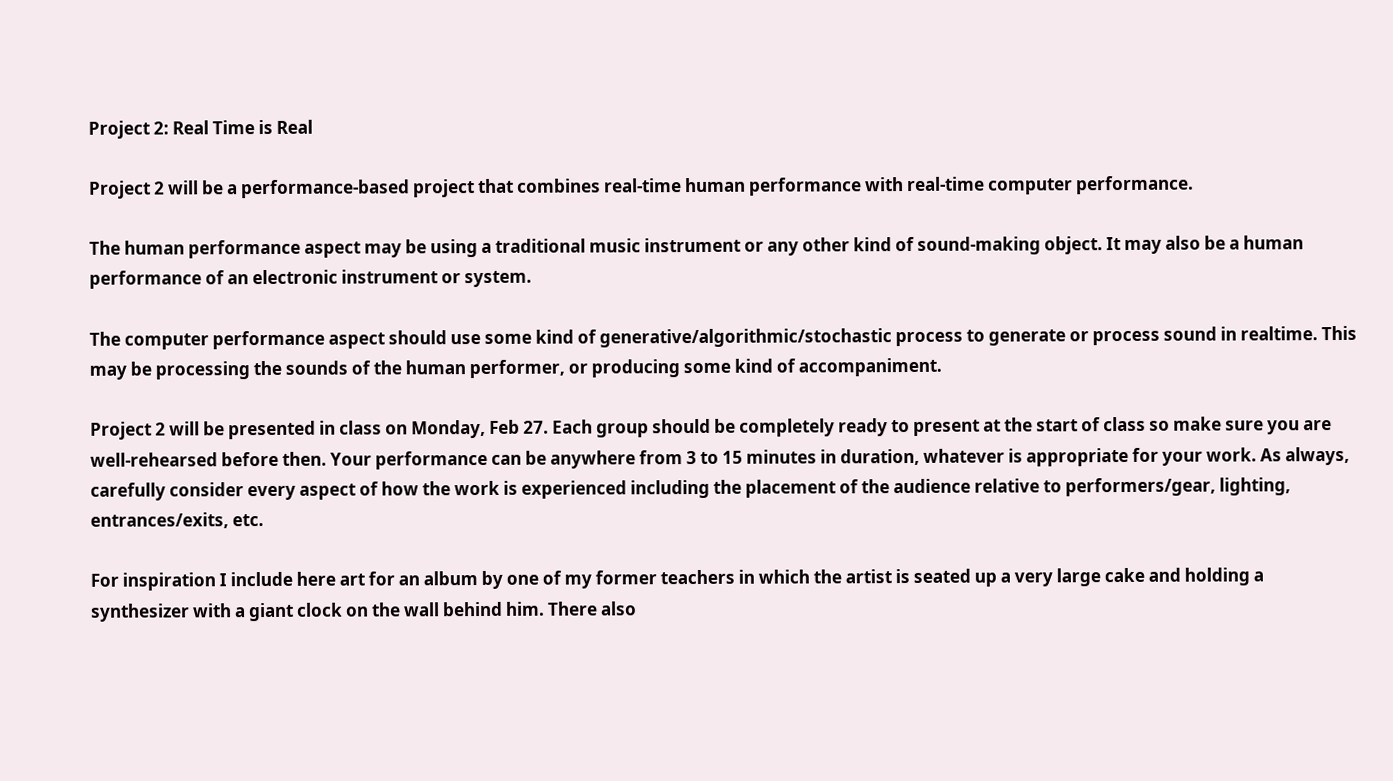Project 2: Real Time is Real

Project 2 will be a performance-based project that combines real-time human performance with real-time computer performance.

The human performance aspect may be using a traditional music instrument or any other kind of sound-making object. It may also be a human performance of an electronic instrument or system.

The computer performance aspect should use some kind of generative/algorithmic/stochastic process to generate or process sound in realtime. This may be processing the sounds of the human performer, or producing some kind of accompaniment.

Project 2 will be presented in class on Monday, Feb 27. Each group should be completely ready to present at the start of class so make sure you are well-rehearsed before then. Your performance can be anywhere from 3 to 15 minutes in duration, whatever is appropriate for your work. As always, carefully consider every aspect of how the work is experienced including the placement of the audience relative to performers/gear, lighting, entrances/exits, etc.

For inspiration I include here art for an album by one of my former teachers in which the artist is seated up a very large cake and holding a synthesizer with a giant clock on the wall behind him. There also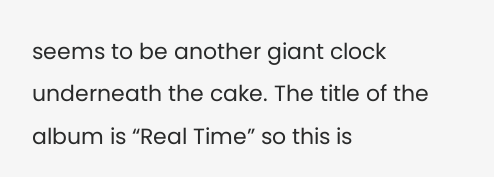seems to be another giant clock underneath the cake. The title of the album is “Real Time” so this is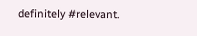definitely #relevant.